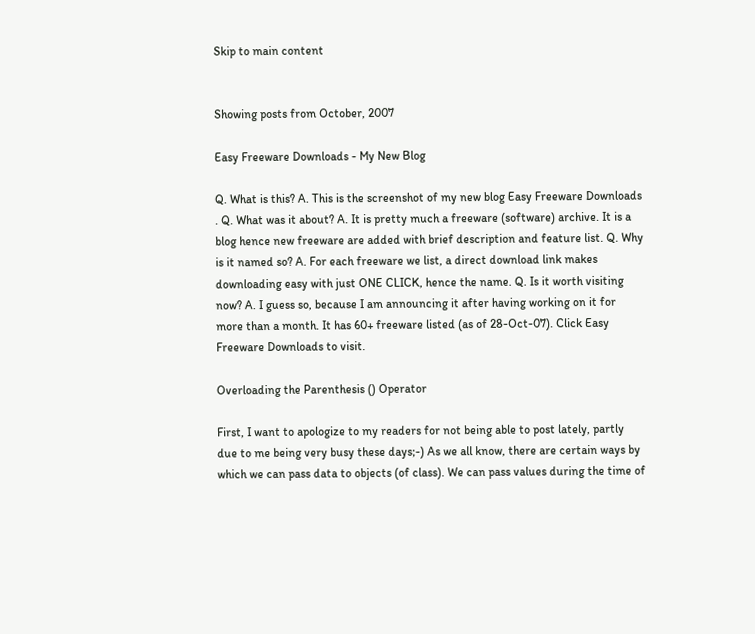Skip to main content


Showing posts from October, 2007

Easy Freeware Downloads - My New Blog

Q. What is this? A. This is the screenshot of my new blog Easy Freeware Downloads . Q. What was it about? A. It is pretty much a freeware (software) archive. It is a blog hence new freeware are added with brief description and feature list. Q. Why is it named so? A. For each freeware we list, a direct download link makes downloading easy with just ONE CLICK, hence the name. Q. Is it worth visiting now? A. I guess so, because I am announcing it after having working on it for more than a month. It has 60+ freeware listed (as of 28-Oct-07). Click Easy Freeware Downloads to visit.

Overloading the Parenthesis () Operator

First, I want to apologize to my readers for not being able to post lately, partly due to me being very busy these days;-) As we all know, there are certain ways by which we can pass data to objects (of class). We can pass values during the time of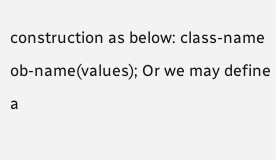construction as below: class-name ob-name(values); Or we may define a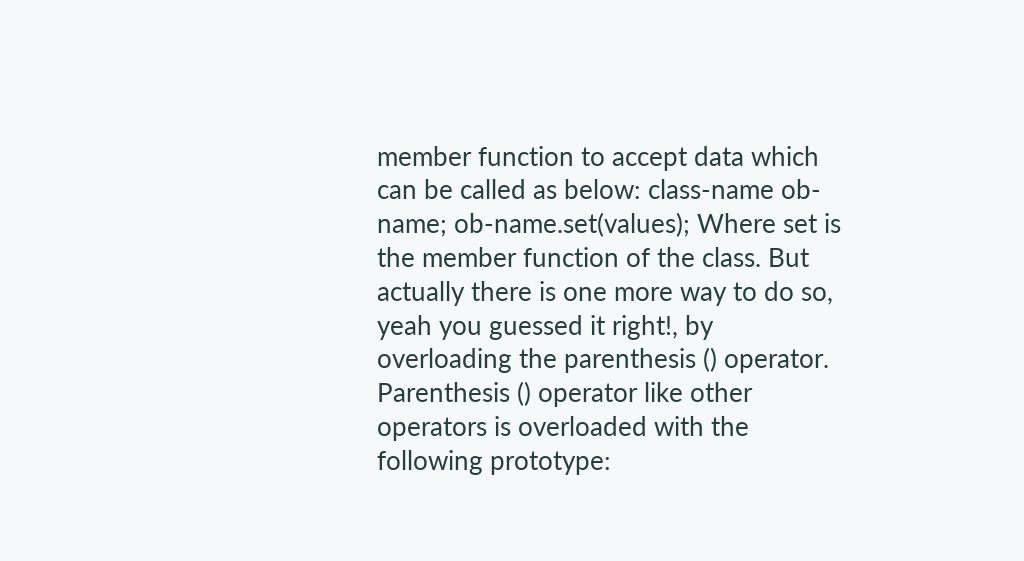member function to accept data which can be called as below: class-name ob-name; ob-name.set(values); Where set is the member function of the class. But actually there is one more way to do so, yeah you guessed it right!, by overloading the parenthesis () operator. Parenthesis () operator like other operators is overloaded with the following prototype: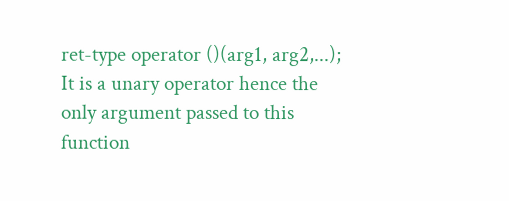ret-type operator ()(arg1, arg2,...); It is a unary operator hence the only argument passed to this function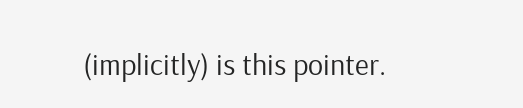(implicitly) is this pointer.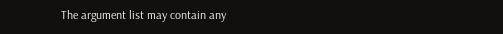The argument list may contain any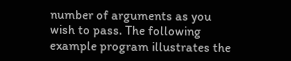number of arguments as you wish to pass. The following example program illustrates the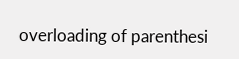overloading of parenthesi